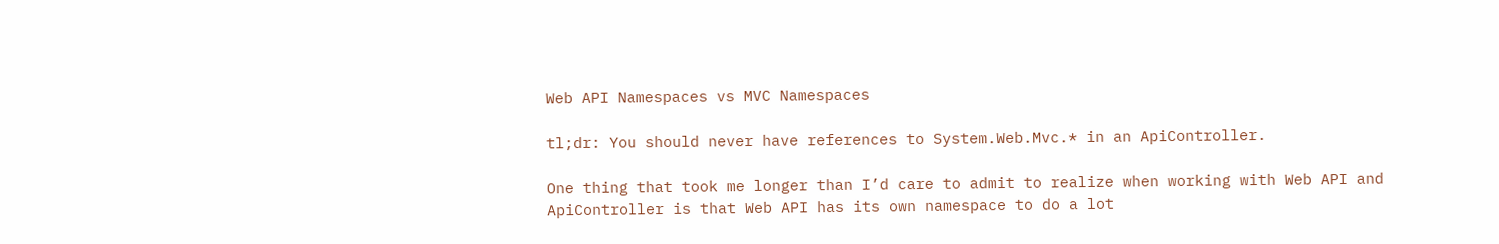Web API Namespaces vs MVC Namespaces

tl;dr: You should never have references to System.Web.Mvc.* in an ApiController.

One thing that took me longer than I’d care to admit to realize when working with Web API and ApiController is that Web API has its own namespace to do a lot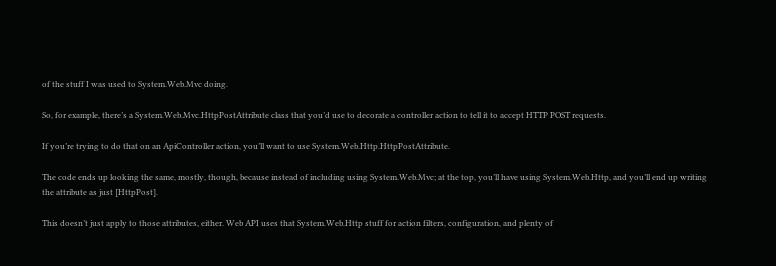of the stuff I was used to System.Web.Mvc doing.

So, for example, there’s a System.Web.Mvc.HttpPostAttribute class that you’d use to decorate a controller action to tell it to accept HTTP POST requests.

If you’re trying to do that on an ApiController action, you’ll want to use System.Web.Http.HttpPostAttribute.

The code ends up looking the same, mostly, though, because instead of including using System.Web.Mvc; at the top, you’ll have using System.Web.Http, and you’ll end up writing the attribute as just [HttpPost].

This doesn’t just apply to those attributes, either. Web API uses that System.Web.Http stuff for action filters, configuration, and plenty of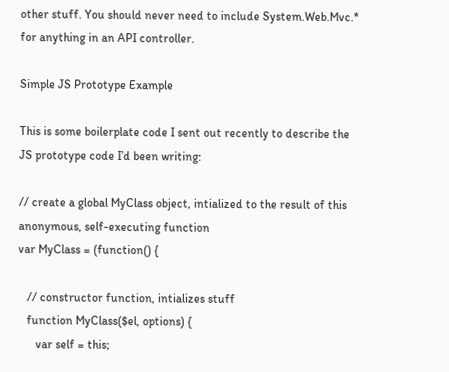other stuff. You should never need to include System.Web.Mvc.* for anything in an API controller.

Simple JS Prototype Example

This is some boilerplate code I sent out recently to describe the JS prototype code I’d been writing:

// create a global MyClass object, intialized to the result of this anonymous, self-executing function
var MyClass = (function() {

   // constructor function, intializes stuff
   function MyClass($el, options) {
      var self = this;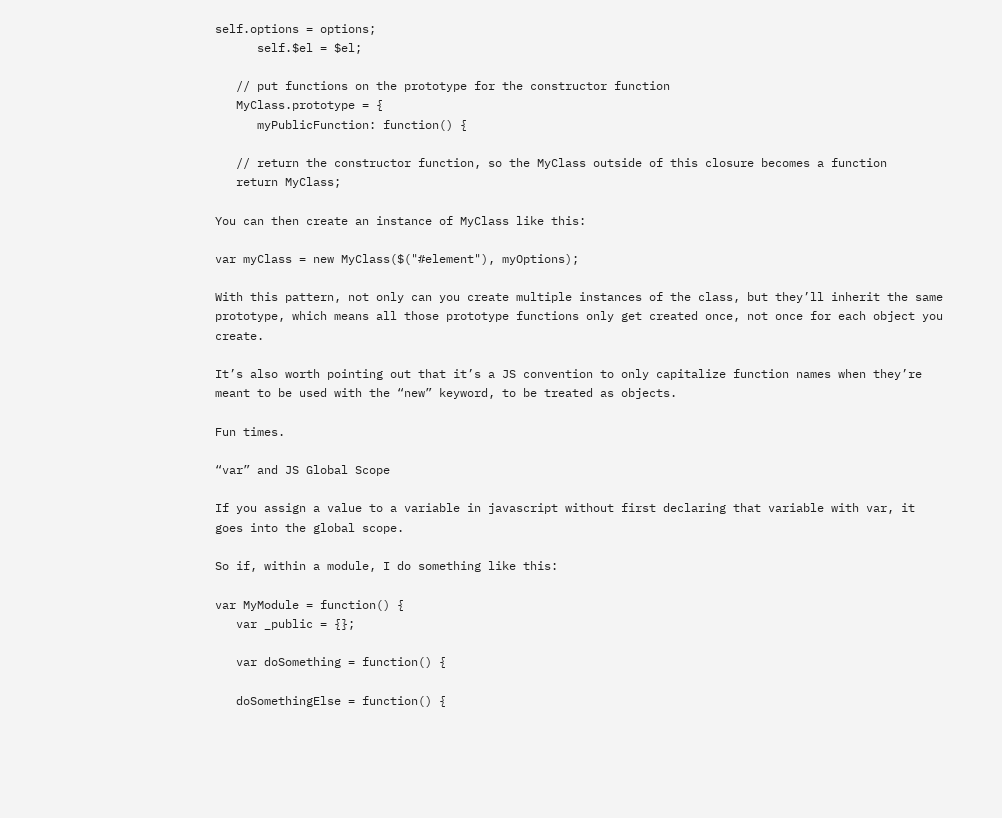self.options = options;
      self.$el = $el;

   // put functions on the prototype for the constructor function
   MyClass.prototype = {
      myPublicFunction: function() {

   // return the constructor function, so the MyClass outside of this closure becomes a function
   return MyClass;

You can then create an instance of MyClass like this:

var myClass = new MyClass($("#element"), myOptions);

With this pattern, not only can you create multiple instances of the class, but they’ll inherit the same prototype, which means all those prototype functions only get created once, not once for each object you create.

It’s also worth pointing out that it’s a JS convention to only capitalize function names when they’re meant to be used with the “new” keyword, to be treated as objects.

Fun times.

“var” and JS Global Scope

If you assign a value to a variable in javascript without first declaring that variable with var, it goes into the global scope.

So if, within a module, I do something like this:

var MyModule = function() {
   var _public = {};

   var doSomething = function() {

   doSomethingElse = function() {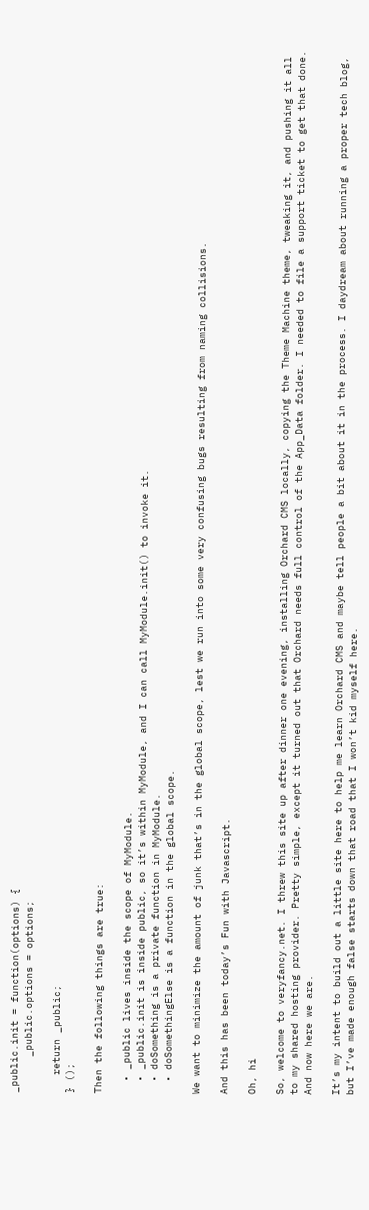_public.init = function(options) {
      _public.options = options;

   return _public;
} ();

Then the following things are true:

  • _public lives inside the scope of MyModule.
  • _public.init is inside public, so it’s within MyModule, and I can call MyModule.init() to invoke it.
  • doSomething is a private function in MyModule.
  • doSomethingElse is a function in the global scope.

We want to minimize the amount of junk that’s in the global scope, lest we run into some very confusing bugs resulting from naming collisions.

And this has been today’s Fun with Javascript.

Oh, hi

So, welcome to veryfancy.net. I threw this site up after dinner one evening, installing Orchard CMS locally, copying the Theme Machine theme, tweaking it, and pushing it all to my shared hosting provider. Pretty simple, except it turned out that Orchard needs full control of the App_Data folder. I needed to file a support ticket to get that done. And now here we are.

It’s my intent to build out a little site here to help me learn Orchard CMS and maybe tell people a bit about it in the process. I daydream about running a proper tech blog, but I’ve made enough false starts down that road that I won’t kid myself here.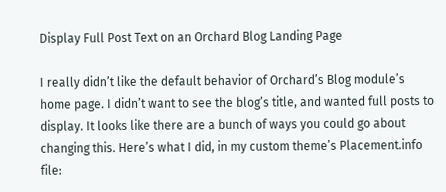Display Full Post Text on an Orchard Blog Landing Page

I really didn’t like the default behavior of Orchard’s Blog module’s home page. I didn’t want to see the blog’s title, and wanted full posts to display. It looks like there are a bunch of ways you could go about changing this. Here’s what I did, in my custom theme’s Placement.info file: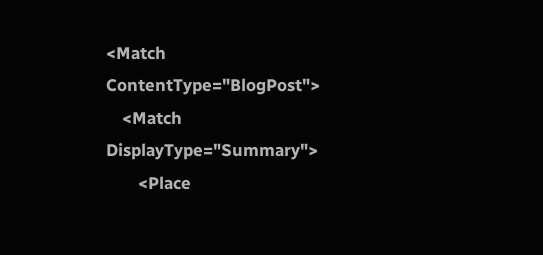<Match ContentType="BlogPost">
    <Match DisplayType="Summary">
        <Place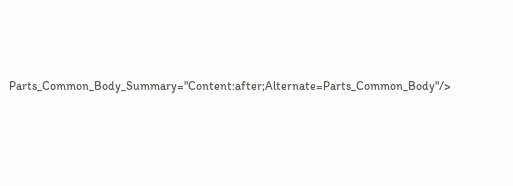Parts_Common_Body_Summary="Content:after;Alternate=Parts_Common_Body"/>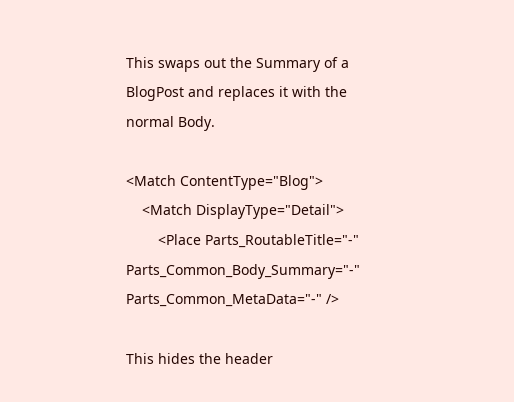This swaps out the Summary of a BlogPost and replaces it with the normal Body.

<Match ContentType="Blog">
    <Match DisplayType="Detail">
        <Place Parts_RoutableTitle="-" Parts_Common_Body_Summary="-" Parts_Common_MetaData="-" />

This hides the header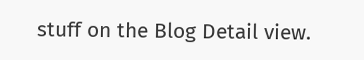stuff on the Blog Detail view.